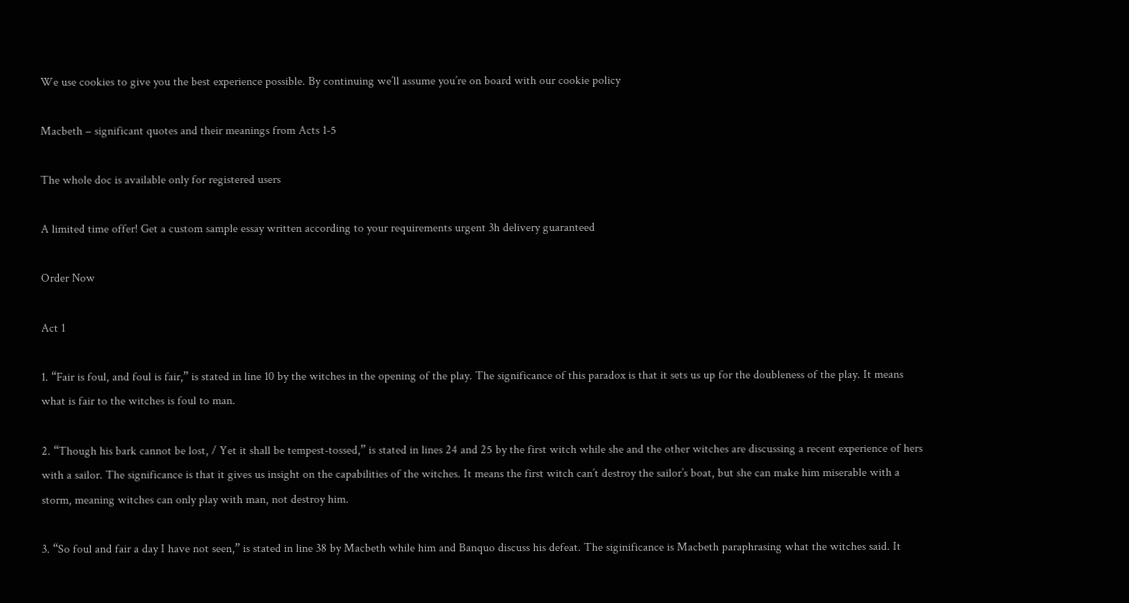We use cookies to give you the best experience possible. By continuing we’ll assume you’re on board with our cookie policy

Macbeth – significant quotes and their meanings from Acts 1-5

The whole doc is available only for registered users

A limited time offer! Get a custom sample essay written according to your requirements urgent 3h delivery guaranteed

Order Now

Act 1

1. “Fair is foul, and foul is fair,” is stated in line 10 by the witches in the opening of the play. The significance of this paradox is that it sets us up for the doubleness of the play. It means what is fair to the witches is foul to man.

2. “Though his bark cannot be lost, / Yet it shall be tempest-tossed,” is stated in lines 24 and 25 by the first witch while she and the other witches are discussing a recent experience of hers with a sailor. The significance is that it gives us insight on the capabilities of the witches. It means the first witch can’t destroy the sailor’s boat, but she can make him miserable with a storm, meaning witches can only play with man, not destroy him.

3. “So foul and fair a day I have not seen,” is stated in line 38 by Macbeth while him and Banquo discuss his defeat. The siginificance is Macbeth paraphrasing what the witches said. It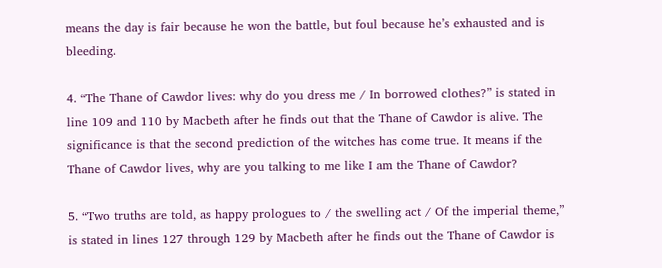means the day is fair because he won the battle, but foul because he’s exhausted and is bleeding.

4. “The Thane of Cawdor lives: why do you dress me / In borrowed clothes?” is stated in line 109 and 110 by Macbeth after he finds out that the Thane of Cawdor is alive. The significance is that the second prediction of the witches has come true. It means if the Thane of Cawdor lives, why are you talking to me like I am the Thane of Cawdor?

5. “Two truths are told, as happy prologues to / the swelling act / Of the imperial theme,” is stated in lines 127 through 129 by Macbeth after he finds out the Thane of Cawdor is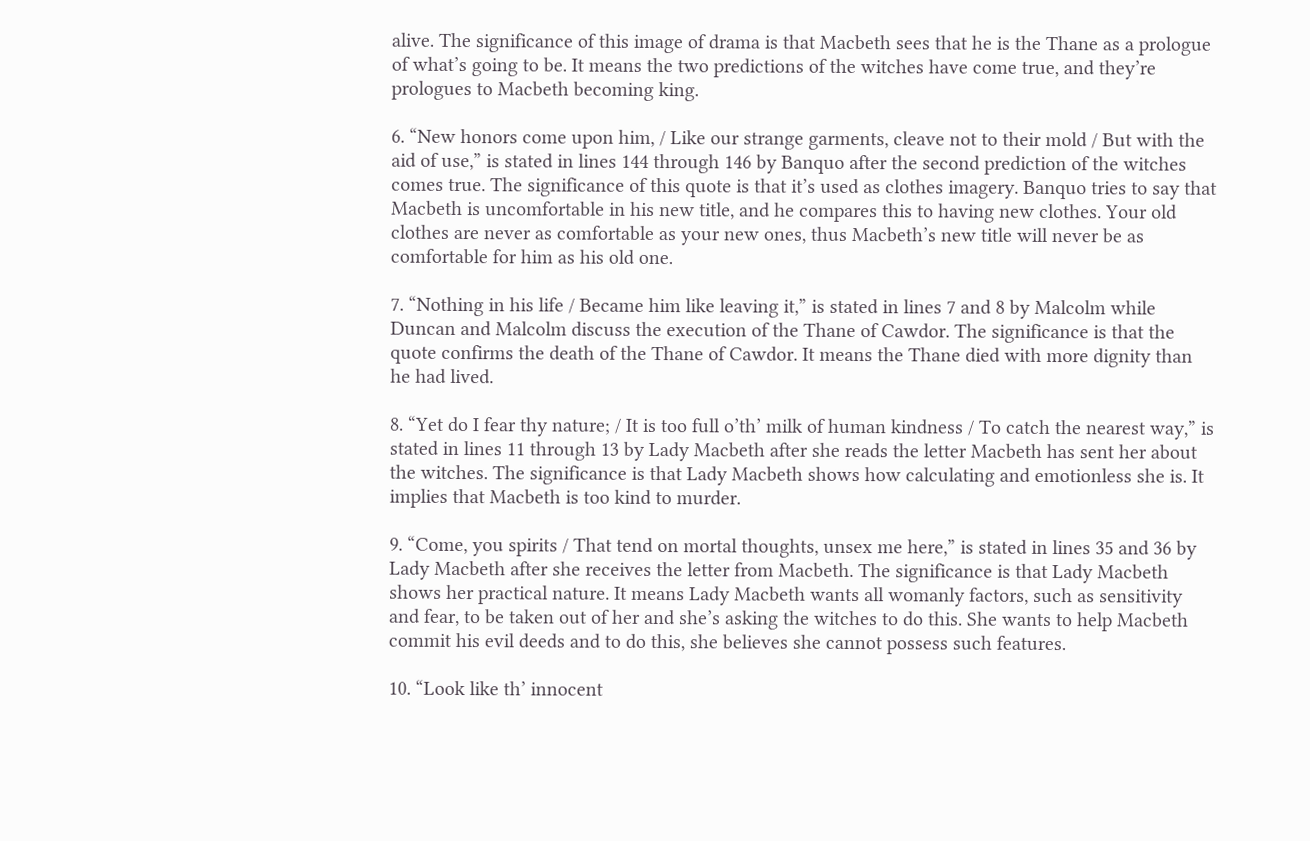alive. The significance of this image of drama is that Macbeth sees that he is the Thane as a prologue of what’s going to be. It means the two predictions of the witches have come true, and they’re prologues to Macbeth becoming king.

6. “New honors come upon him, / Like our strange garments, cleave not to their mold / But with the aid of use,” is stated in lines 144 through 146 by Banquo after the second prediction of the witches comes true. The significance of this quote is that it’s used as clothes imagery. Banquo tries to say that Macbeth is uncomfortable in his new title, and he compares this to having new clothes. Your old clothes are never as comfortable as your new ones, thus Macbeth’s new title will never be as comfortable for him as his old one.

7. “Nothing in his life / Became him like leaving it,” is stated in lines 7 and 8 by Malcolm while Duncan and Malcolm discuss the execution of the Thane of Cawdor. The significance is that the quote confirms the death of the Thane of Cawdor. It means the Thane died with more dignity than he had lived.

8. “Yet do I fear thy nature; / It is too full o’th’ milk of human kindness / To catch the nearest way,” is stated in lines 11 through 13 by Lady Macbeth after she reads the letter Macbeth has sent her about the witches. The significance is that Lady Macbeth shows how calculating and emotionless she is. It implies that Macbeth is too kind to murder.

9. “Come, you spirits / That tend on mortal thoughts, unsex me here,” is stated in lines 35 and 36 by Lady Macbeth after she receives the letter from Macbeth. The significance is that Lady Macbeth shows her practical nature. It means Lady Macbeth wants all womanly factors, such as sensitivity and fear, to be taken out of her and she’s asking the witches to do this. She wants to help Macbeth commit his evil deeds and to do this, she believes she cannot possess such features.

10. “Look like th’ innocent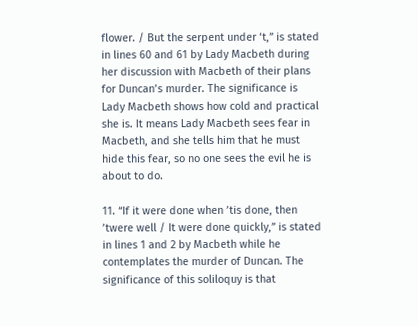flower. / But the serpent under ‘t,” is stated in lines 60 and 61 by Lady Macbeth during her discussion with Macbeth of their plans for Duncan’s murder. The significance is Lady Macbeth shows how cold and practical she is. It means Lady Macbeth sees fear in Macbeth, and she tells him that he must hide this fear, so no one sees the evil he is about to do.

11. “If it were done when ’tis done, then ’twere well / It were done quickly,” is stated in lines 1 and 2 by Macbeth while he contemplates the murder of Duncan. The significance of this soliloquy is that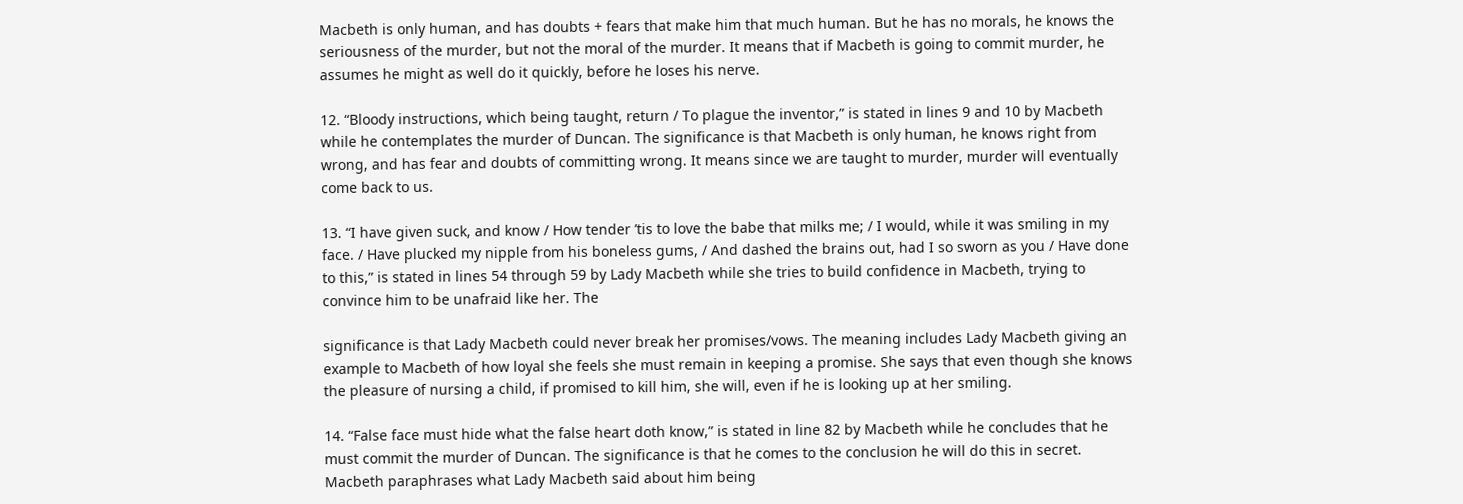Macbeth is only human, and has doubts + fears that make him that much human. But he has no morals, he knows the seriousness of the murder, but not the moral of the murder. It means that if Macbeth is going to commit murder, he assumes he might as well do it quickly, before he loses his nerve.

12. “Bloody instructions, which being taught, return / To plague the inventor,” is stated in lines 9 and 10 by Macbeth while he contemplates the murder of Duncan. The significance is that Macbeth is only human, he knows right from wrong, and has fear and doubts of committing wrong. It means since we are taught to murder, murder will eventually come back to us.

13. “I have given suck, and know / How tender ’tis to love the babe that milks me; / I would, while it was smiling in my face. / Have plucked my nipple from his boneless gums, / And dashed the brains out, had I so sworn as you / Have done to this,” is stated in lines 54 through 59 by Lady Macbeth while she tries to build confidence in Macbeth, trying to convince him to be unafraid like her. The

significance is that Lady Macbeth could never break her promises/vows. The meaning includes Lady Macbeth giving an example to Macbeth of how loyal she feels she must remain in keeping a promise. She says that even though she knows the pleasure of nursing a child, if promised to kill him, she will, even if he is looking up at her smiling.

14. “False face must hide what the false heart doth know,” is stated in line 82 by Macbeth while he concludes that he must commit the murder of Duncan. The significance is that he comes to the conclusion he will do this in secret. Macbeth paraphrases what Lady Macbeth said about him being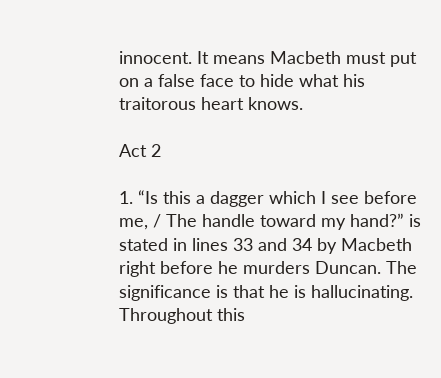innocent. It means Macbeth must put on a false face to hide what his traitorous heart knows.

Act 2

1. “Is this a dagger which I see before me, / The handle toward my hand?” is stated in lines 33 and 34 by Macbeth right before he murders Duncan. The significance is that he is hallucinating. Throughout this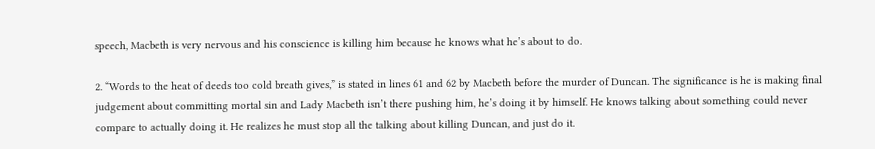speech, Macbeth is very nervous and his conscience is killing him because he knows what he’s about to do.

2. “Words to the heat of deeds too cold breath gives,” is stated in lines 61 and 62 by Macbeth before the murder of Duncan. The significance is he is making final judgement about committing mortal sin and Lady Macbeth isn’t there pushing him, he’s doing it by himself. He knows talking about something could never compare to actually doing it. He realizes he must stop all the talking about killing Duncan, and just do it.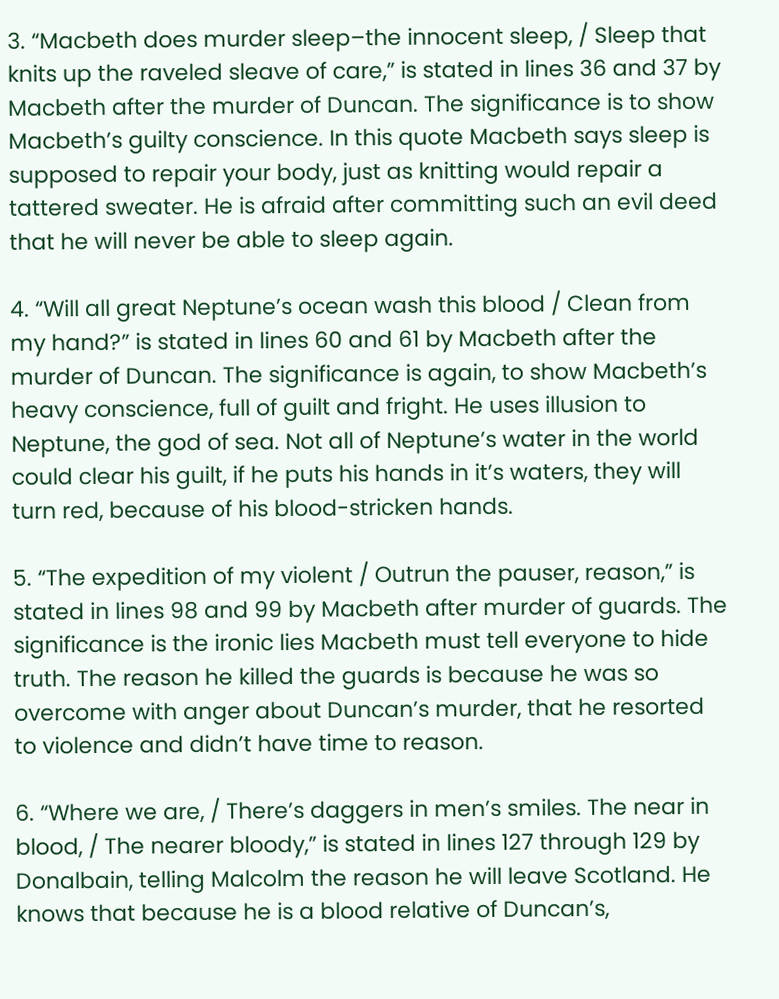3. “Macbeth does murder sleep–the innocent sleep, / Sleep that knits up the raveled sleave of care,” is stated in lines 36 and 37 by Macbeth after the murder of Duncan. The significance is to show Macbeth’s guilty conscience. In this quote Macbeth says sleep is supposed to repair your body, just as knitting would repair a tattered sweater. He is afraid after committing such an evil deed that he will never be able to sleep again.

4. “Will all great Neptune’s ocean wash this blood / Clean from my hand?” is stated in lines 60 and 61 by Macbeth after the murder of Duncan. The significance is again, to show Macbeth’s heavy conscience, full of guilt and fright. He uses illusion to Neptune, the god of sea. Not all of Neptune’s water in the world could clear his guilt, if he puts his hands in it’s waters, they will turn red, because of his blood-stricken hands.

5. “The expedition of my violent / Outrun the pauser, reason,” is stated in lines 98 and 99 by Macbeth after murder of guards. The significance is the ironic lies Macbeth must tell everyone to hide truth. The reason he killed the guards is because he was so overcome with anger about Duncan’s murder, that he resorted to violence and didn’t have time to reason.

6. “Where we are, / There’s daggers in men’s smiles. The near in blood, / The nearer bloody,” is stated in lines 127 through 129 by Donalbain, telling Malcolm the reason he will leave Scotland. He knows that because he is a blood relative of Duncan’s,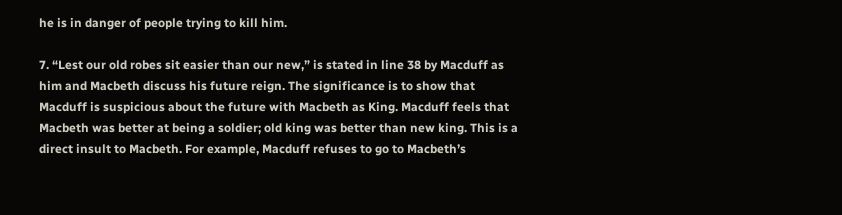he is in danger of people trying to kill him.

7. “Lest our old robes sit easier than our new,” is stated in line 38 by Macduff as him and Macbeth discuss his future reign. The significance is to show that Macduff is suspicious about the future with Macbeth as King. Macduff feels that Macbeth was better at being a soldier; old king was better than new king. This is a direct insult to Macbeth. For example, Macduff refuses to go to Macbeth’s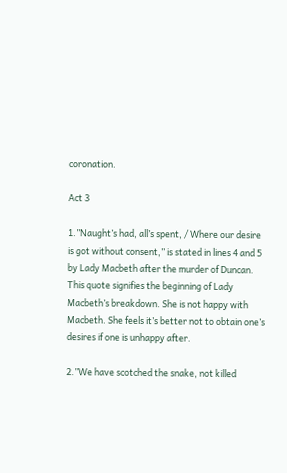coronation.

Act 3

1.”Naught’s had, all’s spent, / Where our desire is got without consent,” is stated in lines 4 and 5 by Lady Macbeth after the murder of Duncan. This quote signifies the beginning of Lady Macbeth’s breakdown. She is not happy with Macbeth. She feels it’s better not to obtain one’s desires if one is unhappy after.

2.”We have scotched the snake, not killed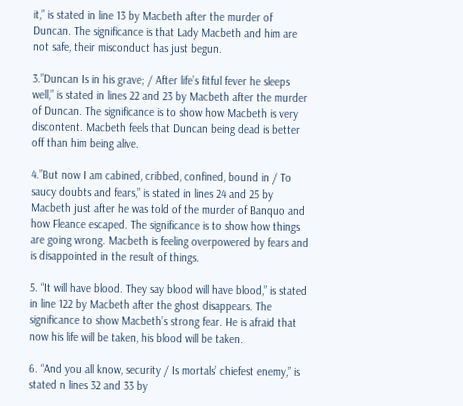it,” is stated in line 13 by Macbeth after the murder of Duncan. The significance is that Lady Macbeth and him are not safe, their misconduct has just begun.

3.”Duncan Is in his grave; / After life’s fitful fever he sleeps well,” is stated in lines 22 and 23 by Macbeth after the murder of Duncan. The significance is to show how Macbeth is very discontent. Macbeth feels that Duncan being dead is better off than him being alive.

4.”But now I am cabined, cribbed, confined, bound in / To saucy doubts and fears,” is stated in lines 24 and 25 by Macbeth just after he was told of the murder of Banquo and how Fleance escaped. The significance is to show how things are going wrong. Macbeth is feeling overpowered by fears and is disappointed in the result of things.

5. “It will have blood. They say blood will have blood,” is stated in line 122 by Macbeth after the ghost disappears. The significance to show Macbeth’s strong fear. He is afraid that now his life will be taken, his blood will be taken.

6. “And you all know, security / Is mortals’ chiefest enemy,” is stated n lines 32 and 33 by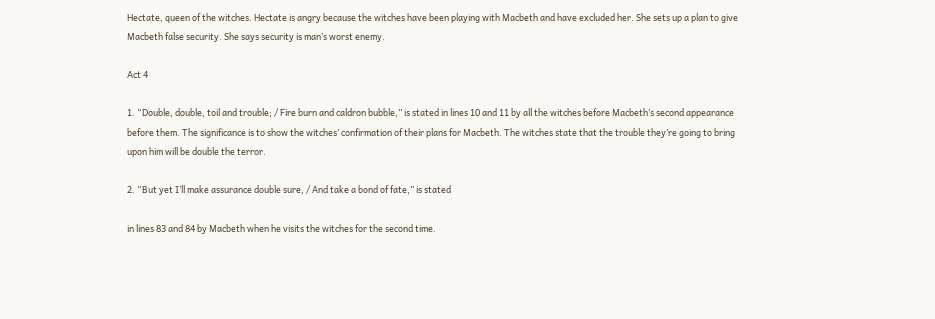Hectate, queen of the witches. Hectate is angry because the witches have been playing with Macbeth and have excluded her. She sets up a plan to give Macbeth false security. She says security is man’s worst enemy.

Act 4

1. “Double, double, toil and trouble; / Fire burn and caldron bubble,” is stated in lines 10 and 11 by all the witches before Macbeth’s second appearance before them. The significance is to show the witches’ confirmation of their plans for Macbeth. The witches state that the trouble they’re going to bring upon him will be double the terror.

2. “But yet I’ll make assurance double sure, / And take a bond of fate,” is stated

in lines 83 and 84 by Macbeth when he visits the witches for the second time.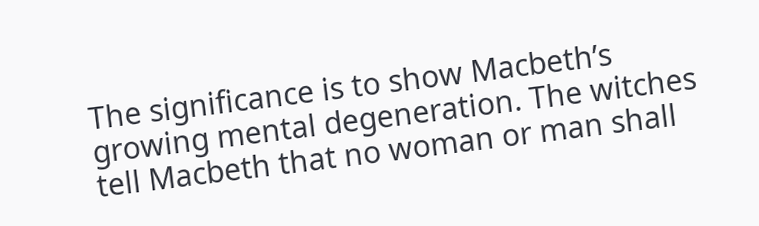The significance is to show Macbeth’s growing mental degeneration. The witches tell Macbeth that no woman or man shall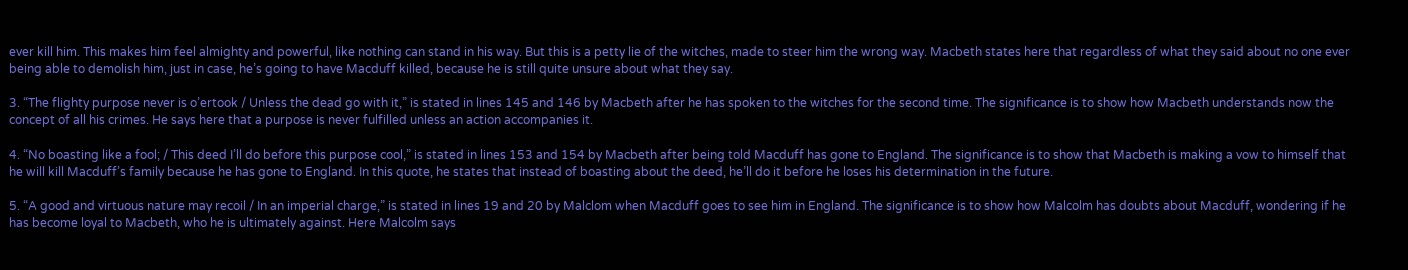ever kill him. This makes him feel almighty and powerful, like nothing can stand in his way. But this is a petty lie of the witches, made to steer him the wrong way. Macbeth states here that regardless of what they said about no one ever being able to demolish him, just in case, he’s going to have Macduff killed, because he is still quite unsure about what they say.

3. “The flighty purpose never is o’ertook / Unless the dead go with it,” is stated in lines 145 and 146 by Macbeth after he has spoken to the witches for the second time. The significance is to show how Macbeth understands now the concept of all his crimes. He says here that a purpose is never fulfilled unless an action accompanies it.

4. “No boasting like a fool; / This deed I’ll do before this purpose cool,” is stated in lines 153 and 154 by Macbeth after being told Macduff has gone to England. The significance is to show that Macbeth is making a vow to himself that he will kill Macduff’s family because he has gone to England. In this quote, he states that instead of boasting about the deed, he’ll do it before he loses his determination in the future.

5. “A good and virtuous nature may recoil / In an imperial charge,” is stated in lines 19 and 20 by Malclom when Macduff goes to see him in England. The significance is to show how Malcolm has doubts about Macduff, wondering if he has become loyal to Macbeth, who he is ultimately against. Here Malcolm says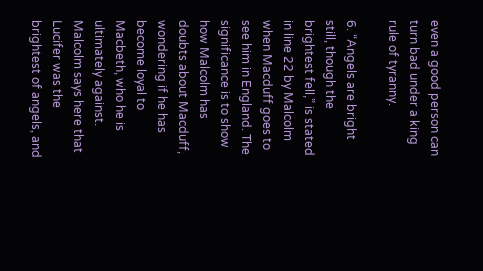even a good person can turn bad under a king rule of tyranny.

6. “Angels are bright still, though the brightest fell,” is stated in line 22 by Malcolm when Macduff goes to see him in England. The significance is to show how Malcolm has doubts about Macduff, wondering if he has become loyal to Macbeth, who he is ultimately against. Malcolm says here that Lucifer was the brightest of angels, and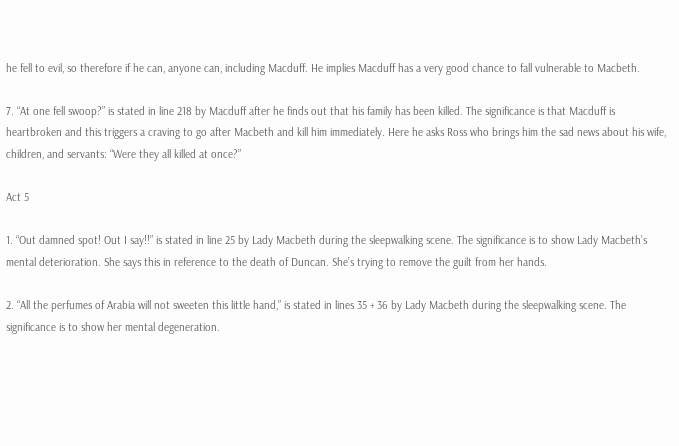he fell to evil, so therefore if he can, anyone can, including Macduff. He implies Macduff has a very good chance to fall vulnerable to Macbeth.

7. “At one fell swoop?” is stated in line 218 by Macduff after he finds out that his family has been killed. The significance is that Macduff is heartbroken and this triggers a craving to go after Macbeth and kill him immediately. Here he asks Ross who brings him the sad news about his wife, children, and servants: “Were they all killed at once?”

Act 5

1. “Out damned spot! Out I say!!” is stated in line 25 by Lady Macbeth during the sleepwalking scene. The significance is to show Lady Macbeth’s mental deterioration. She says this in reference to the death of Duncan. She’s trying to remove the guilt from her hands.

2. “All the perfumes of Arabia will not sweeten this little hand,” is stated in lines 35 + 36 by Lady Macbeth during the sleepwalking scene. The significance is to show her mental degeneration.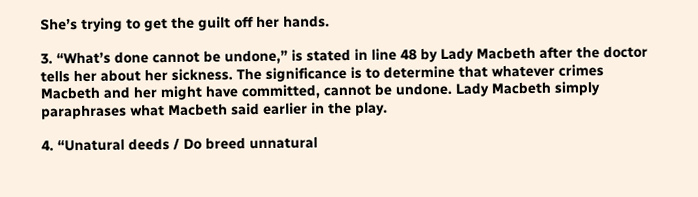She’s trying to get the guilt off her hands.

3. “What’s done cannot be undone,” is stated in line 48 by Lady Macbeth after the doctor tells her about her sickness. The significance is to determine that whatever crimes Macbeth and her might have committed, cannot be undone. Lady Macbeth simply paraphrases what Macbeth said earlier in the play.

4. “Unatural deeds / Do breed unnatural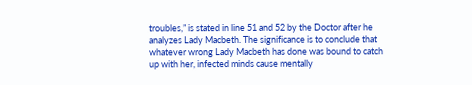troubles,” is stated in line 51 and 52 by the Doctor after he analyzes Lady Macbeth. The significance is to conclude that whatever wrong Lady Macbeth has done was bound to catch up with her, infected minds cause mentally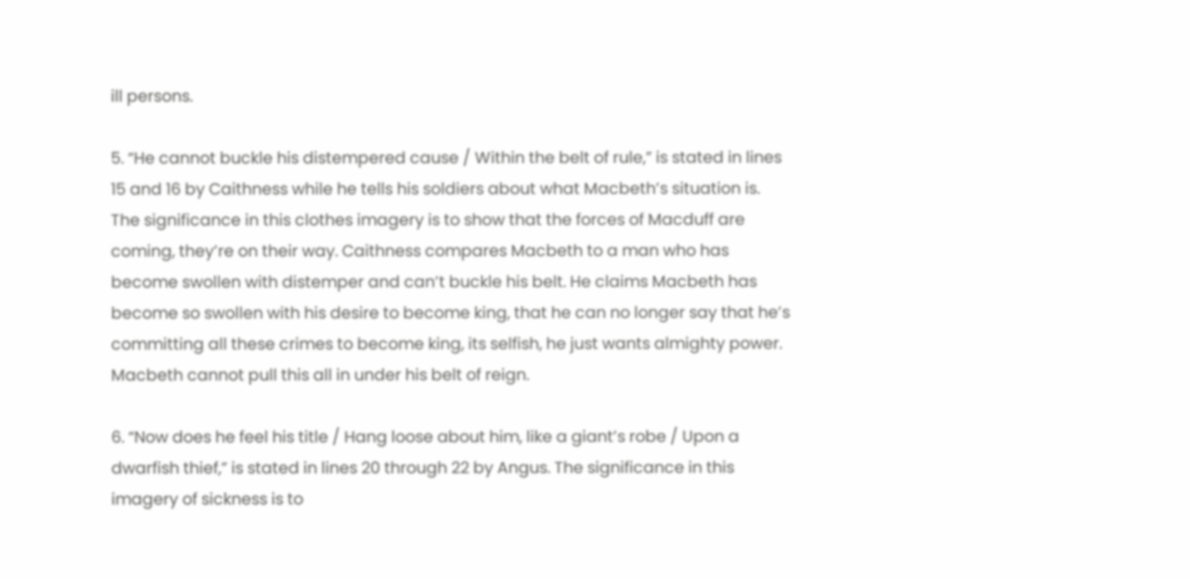ill persons.

5. “He cannot buckle his distempered cause / Within the belt of rule,” is stated in lines 15 and 16 by Caithness while he tells his soldiers about what Macbeth’s situation is. The significance in this clothes imagery is to show that the forces of Macduff are coming, they’re on their way. Caithness compares Macbeth to a man who has become swollen with distemper and can’t buckle his belt. He claims Macbeth has become so swollen with his desire to become king, that he can no longer say that he’s committing all these crimes to become king, its selfish, he just wants almighty power. Macbeth cannot pull this all in under his belt of reign.

6. “Now does he feel his title / Hang loose about him, like a giant’s robe / Upon a dwarfish thief,” is stated in lines 20 through 22 by Angus. The significance in this imagery of sickness is to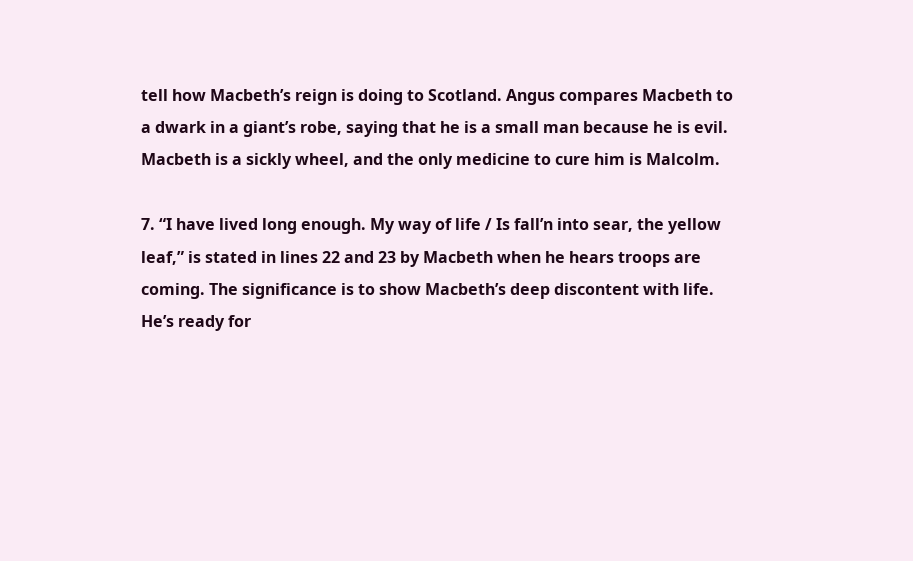tell how Macbeth’s reign is doing to Scotland. Angus compares Macbeth to a dwark in a giant’s robe, saying that he is a small man because he is evil. Macbeth is a sickly wheel, and the only medicine to cure him is Malcolm.

7. “I have lived long enough. My way of life / Is fall’n into sear, the yellow leaf,” is stated in lines 22 and 23 by Macbeth when he hears troops are coming. The significance is to show Macbeth’s deep discontent with life. He’s ready for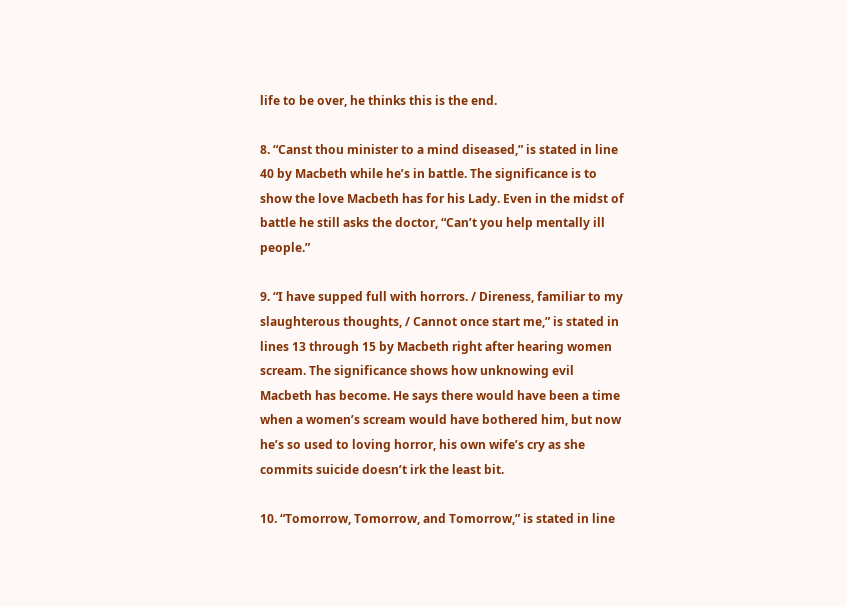life to be over, he thinks this is the end.

8. “Canst thou minister to a mind diseased,” is stated in line 40 by Macbeth while he’s in battle. The significance is to show the love Macbeth has for his Lady. Even in the midst of battle he still asks the doctor, “Can’t you help mentally ill people.”

9. “I have supped full with horrors. / Direness, familiar to my slaughterous thoughts, / Cannot once start me,” is stated in lines 13 through 15 by Macbeth right after hearing women scream. The significance shows how unknowing evil Macbeth has become. He says there would have been a time when a women’s scream would have bothered him, but now he’s so used to loving horror, his own wife’s cry as she commits suicide doesn’t irk the least bit.

10. “Tomorrow, Tomorrow, and Tomorrow,” is stated in line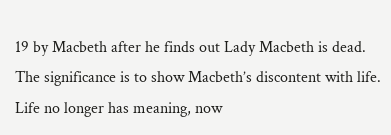19 by Macbeth after he finds out Lady Macbeth is dead. The significance is to show Macbeth’s discontent with life. Life no longer has meaning, now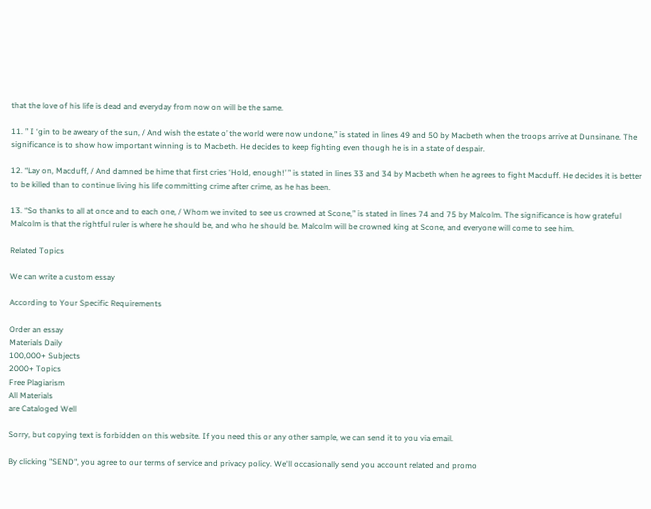that the love of his life is dead and everyday from now on will be the same.

11. ” I ‘gin to be aweary of the sun, / And wish the estate o’ the world were now undone,” is stated in lines 49 and 50 by Macbeth when the troops arrive at Dunsinane. The significance is to show how important winning is to Macbeth. He decides to keep fighting even though he is in a state of despair.

12. “Lay on, Macduff, / And damned be hime that first cries ‘Hold, enough!’ ” is stated in lines 33 and 34 by Macbeth when he agrees to fight Macduff. He decides it is better to be killed than to continue living his life committing crime after crime, as he has been.

13. “So thanks to all at once and to each one, / Whom we invited to see us crowned at Scone,” is stated in lines 74 and 75 by Malcolm. The significance is how grateful Malcolm is that the rightful ruler is where he should be, and who he should be. Malcolm will be crowned king at Scone, and everyone will come to see him.

Related Topics

We can write a custom essay

According to Your Specific Requirements

Order an essay
Materials Daily
100,000+ Subjects
2000+ Topics
Free Plagiarism
All Materials
are Cataloged Well

Sorry, but copying text is forbidden on this website. If you need this or any other sample, we can send it to you via email.

By clicking "SEND", you agree to our terms of service and privacy policy. We'll occasionally send you account related and promo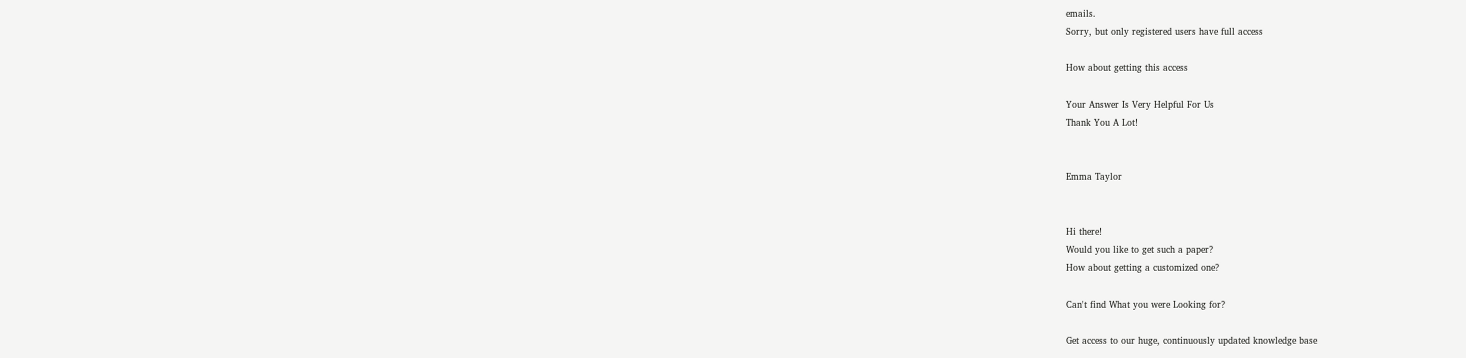emails.
Sorry, but only registered users have full access

How about getting this access

Your Answer Is Very Helpful For Us
Thank You A Lot!


Emma Taylor


Hi there!
Would you like to get such a paper?
How about getting a customized one?

Can't find What you were Looking for?

Get access to our huge, continuously updated knowledge base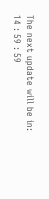The next update will be in:
14 : 59 : 59